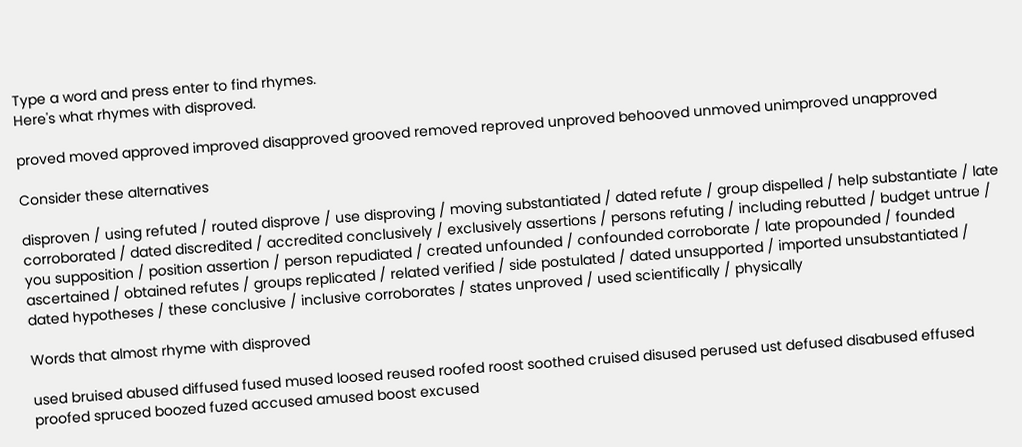Type a word and press enter to find rhymes.
Here's what rhymes with disproved.

proved moved approved improved disapproved grooved removed reproved unproved behooved unmoved unimproved unapproved

Consider these alternatives

disproven / using refuted / routed disprove / use disproving / moving substantiated / dated refute / group dispelled / help substantiate / late corroborated / dated discredited / accredited conclusively / exclusively assertions / persons refuting / including rebutted / budget untrue / you supposition / position assertion / person repudiated / created unfounded / confounded corroborate / late propounded / founded ascertained / obtained refutes / groups replicated / related verified / side postulated / dated unsupported / imported unsubstantiated / dated hypotheses / these conclusive / inclusive corroborates / states unproved / used scientifically / physically

Words that almost rhyme with disproved

used bruised abused diffused fused mused loosed reused roofed roost soothed cruised disused perused ust defused disabused effused proofed spruced boozed fuzed accused amused boost excused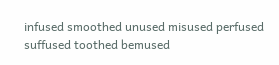infused smoothed unused misused perfused suffused toothed bemused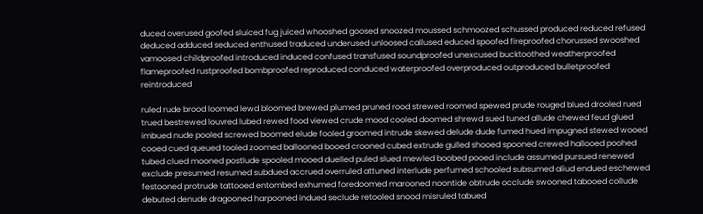duced overused goofed sluiced fug juiced whooshed goosed snoozed moussed schmoozed schussed produced reduced refused deduced adduced seduced enthused traduced underused unloosed callused educed spoofed fireproofed chorussed swooshed vamoosed childproofed introduced induced confused transfused soundproofed unexcused bucktoothed weatherproofed flameproofed rustproofed bombproofed reproduced conduced waterproofed overproduced outproduced bulletproofed reintroduced

ruled rude brood loomed lewd bloomed brewed plumed pruned rood strewed roomed spewed prude rouged blued drooled rued trued bestrewed louvred lubed rewed food viewed crude mood cooled doomed shrewd sued tuned allude chewed feud glued imbued nude pooled screwed boomed elude fooled groomed intrude skewed delude dude fumed hued impugned stewed wooed cooed cued queued tooled zoomed ballooned booed crooned cubed extrude gulled shooed spooned crewed hallooed poohed tubed clued mooned postlude spooled mooed duelled puled slued mewled boobed pooed include assumed pursued renewed exclude presumed resumed subdued accrued overruled attuned interlude perfumed schooled subsumed aliud endued eschewed festooned protrude tattooed entombed exhumed foredoomed marooned noontide obtrude occlude swooned tabooed collude debuted denude dragooned harpooned indued seclude retooled snood misruled tabued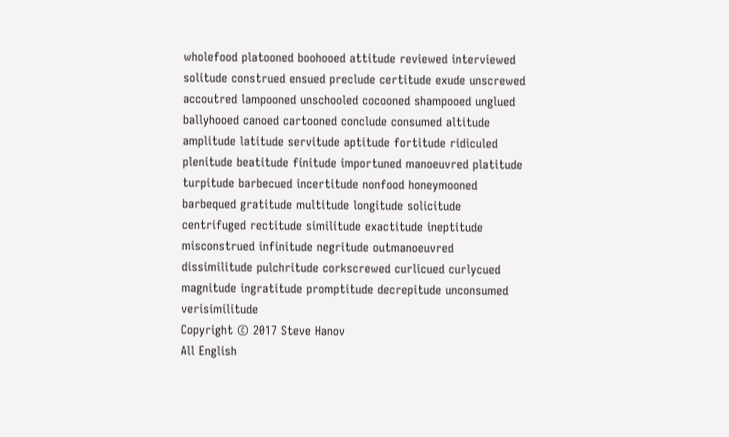wholefood platooned boohooed attitude reviewed interviewed solitude construed ensued preclude certitude exude unscrewed accoutred lampooned unschooled cocooned shampooed unglued ballyhooed canoed cartooned conclude consumed altitude amplitude latitude servitude aptitude fortitude ridiculed plenitude beatitude finitude importuned manoeuvred platitude turpitude barbecued incertitude nonfood honeymooned barbequed gratitude multitude longitude solicitude centrifuged rectitude similitude exactitude ineptitude misconstrued infinitude negritude outmanoeuvred dissimilitude pulchritude corkscrewed curlicued curlycued magnitude ingratitude promptitude decrepitude unconsumed verisimilitude
Copyright © 2017 Steve Hanov
All English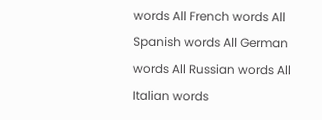words All French words All Spanish words All German words All Russian words All Italian words